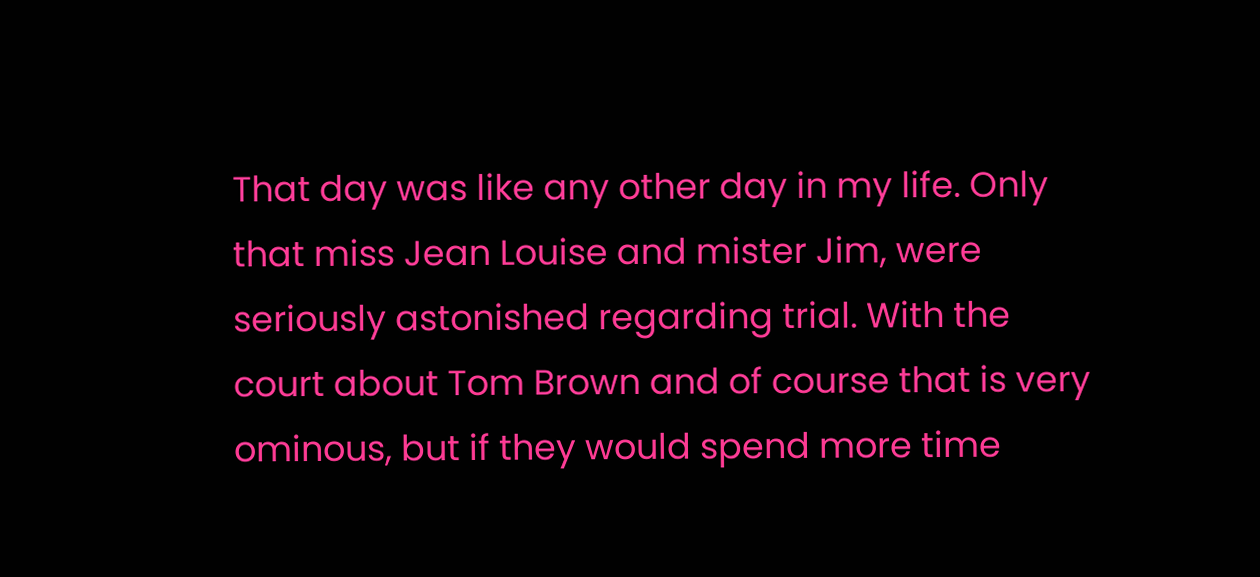That day was like any other day in my life. Only that miss Jean Louise and mister Jim, were seriously astonished regarding trial. With the court about Tom Brown and of course that is very ominous, but if they would spend more time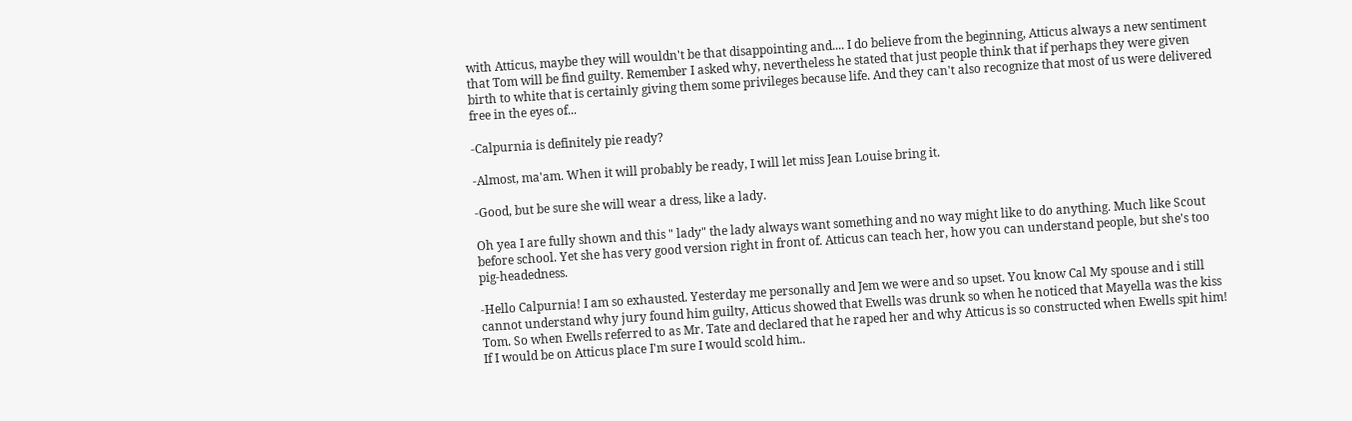with Atticus, maybe they will wouldn't be that disappointing and.... I do believe from the beginning, Atticus always a new sentiment that Tom will be find guilty. Remember I asked why, nevertheless he stated that just people think that if perhaps they were given birth to white that is certainly giving them some privileges because life. And they can't also recognize that most of us were delivered free in the eyes of...

-Calpurnia is definitely pie ready?

-Almost, ma'am. When it will probably be ready, I will let miss Jean Louise bring it.

-Good, but be sure she will wear a dress, like a lady.

Oh yea I are fully shown and this " lady" the lady always want something and no way might like to do anything. Much like Scout before school. Yet she has very good version right in front of. Atticus can teach her, how you can understand people, but she's too pig-headedness.

-Hello Calpurnia! I am so exhausted. Yesterday me personally and Jem we were and so upset. You know Cal My spouse and i still cannot understand why jury found him guilty, Atticus showed that Ewells was drunk so when he noticed that Mayella was the kiss Tom. So when Ewells referred to as Mr. Tate and declared that he raped her and why Atticus is so constructed when Ewells spit him! If I would be on Atticus place I'm sure I would scold him..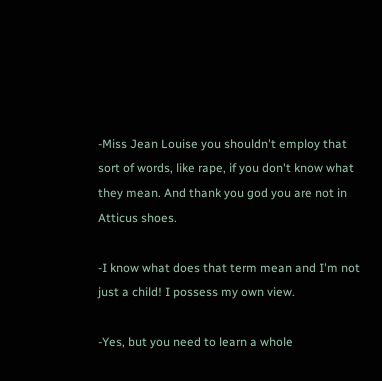-Miss Jean Louise you shouldn't employ that sort of words, like rape, if you don't know what they mean. And thank you god you are not in Atticus shoes.

-I know what does that term mean and I'm not just a child! I possess my own view.

-Yes, but you need to learn a whole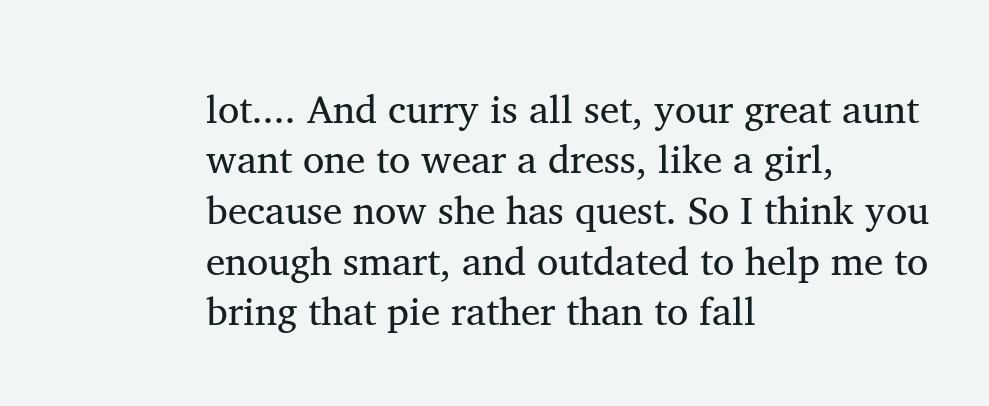lot.... And curry is all set, your great aunt want one to wear a dress, like a girl, because now she has quest. So I think you enough smart, and outdated to help me to bring that pie rather than to fall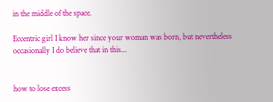in the middle of the space.

Eccentric girl I know her since your woman was born, but nevertheless occasionally I do believe that in this...


how to lose excess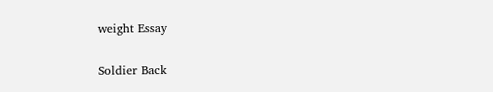weight Essay

Soldier Back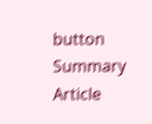button Summary Article